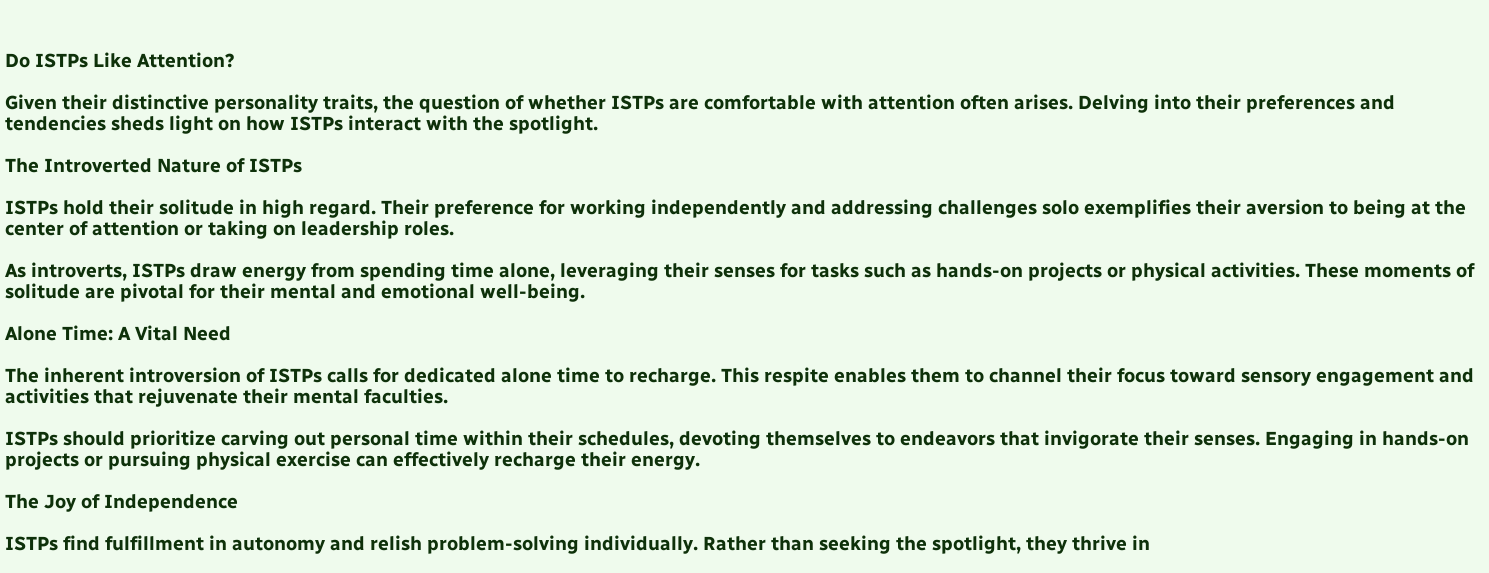Do ISTPs Like Attention?

Given their distinctive personality traits, the question of whether ISTPs are comfortable with attention often arises. Delving into their preferences and tendencies sheds light on how ISTPs interact with the spotlight.

The Introverted Nature of ISTPs

ISTPs hold their solitude in high regard. Their preference for working independently and addressing challenges solo exemplifies their aversion to being at the center of attention or taking on leadership roles.

As introverts, ISTPs draw energy from spending time alone, leveraging their senses for tasks such as hands-on projects or physical activities. These moments of solitude are pivotal for their mental and emotional well-being.

Alone Time: A Vital Need

The inherent introversion of ISTPs calls for dedicated alone time to recharge. This respite enables them to channel their focus toward sensory engagement and activities that rejuvenate their mental faculties.

ISTPs should prioritize carving out personal time within their schedules, devoting themselves to endeavors that invigorate their senses. Engaging in hands-on projects or pursuing physical exercise can effectively recharge their energy.

The Joy of Independence

ISTPs find fulfillment in autonomy and relish problem-solving individually. Rather than seeking the spotlight, they thrive in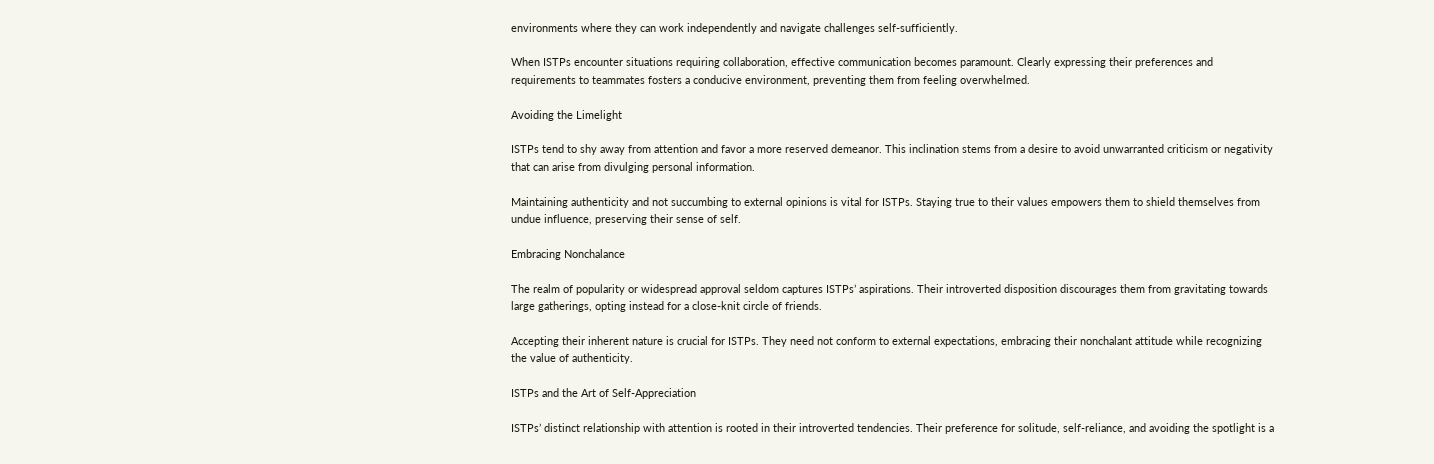environments where they can work independently and navigate challenges self-sufficiently.

When ISTPs encounter situations requiring collaboration, effective communication becomes paramount. Clearly expressing their preferences and requirements to teammates fosters a conducive environment, preventing them from feeling overwhelmed.

Avoiding the Limelight

ISTPs tend to shy away from attention and favor a more reserved demeanor. This inclination stems from a desire to avoid unwarranted criticism or negativity that can arise from divulging personal information.

Maintaining authenticity and not succumbing to external opinions is vital for ISTPs. Staying true to their values empowers them to shield themselves from undue influence, preserving their sense of self.

Embracing Nonchalance

The realm of popularity or widespread approval seldom captures ISTPs’ aspirations. Their introverted disposition discourages them from gravitating towards large gatherings, opting instead for a close-knit circle of friends.

Accepting their inherent nature is crucial for ISTPs. They need not conform to external expectations, embracing their nonchalant attitude while recognizing the value of authenticity.

ISTPs and the Art of Self-Appreciation

ISTPs’ distinct relationship with attention is rooted in their introverted tendencies. Their preference for solitude, self-reliance, and avoiding the spotlight is a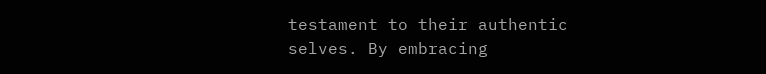testament to their authentic selves. By embracing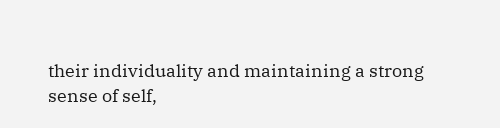their individuality and maintaining a strong sense of self,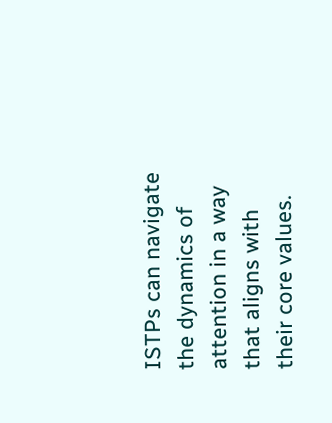ISTPs can navigate the dynamics of attention in a way that aligns with their core values.